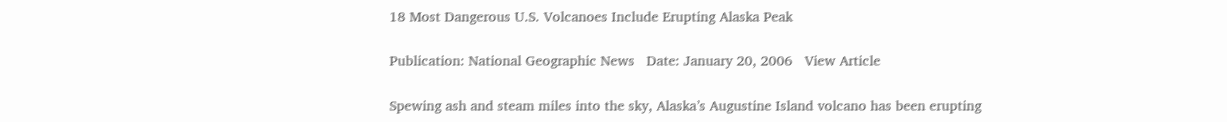18 Most Dangerous U.S. Volcanoes Include Erupting Alaska Peak

Publication: National Geographic News   Date: January 20, 2006   View Article

Spewing ash and steam miles into the sky, Alaska’s Augustine Island volcano has been erupting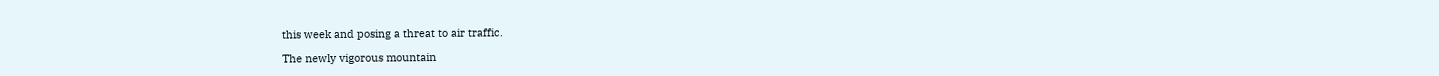this week and posing a threat to air traffic.

The newly vigorous mountain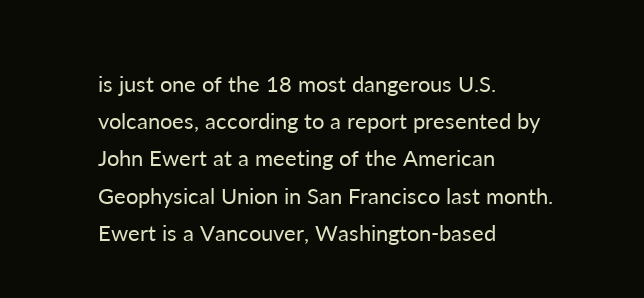is just one of the 18 most dangerous U.S. volcanoes, according to a report presented by John Ewert at a meeting of the American Geophysical Union in San Francisco last month. Ewert is a Vancouver, Washington-based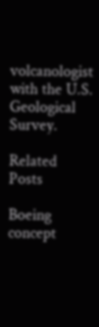volcanologist with the U.S. Geological Survey.

Related Posts

Boeing concept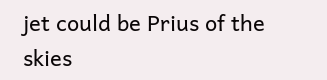jet could be Prius of the skies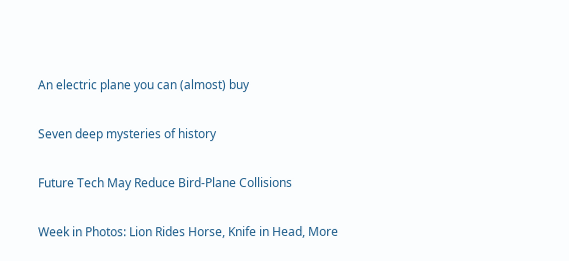An electric plane you can (almost) buy

Seven deep mysteries of history

Future Tech May Reduce Bird-Plane Collisions

Week in Photos: Lion Rides Horse, Knife in Head, More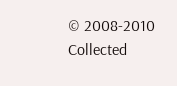© 2008-2010 Collected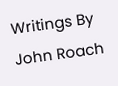Writings By John Roach